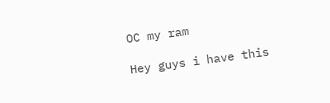OC my ram

Hey guys i have this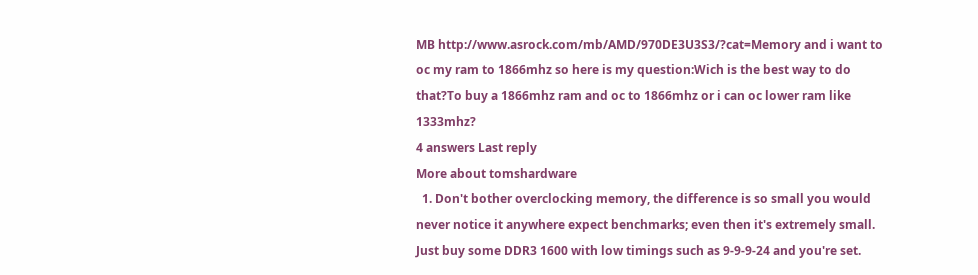MB http://www.asrock.com/mb/AMD/970DE3U3S3/?cat=Memory and i want to oc my ram to 1866mhz so here is my question:Wich is the best way to do that?To buy a 1866mhz ram and oc to 1866mhz or i can oc lower ram like 1333mhz?
4 answers Last reply
More about tomshardware
  1. Don't bother overclocking memory, the difference is so small you would never notice it anywhere expect benchmarks; even then it's extremely small. Just buy some DDR3 1600 with low timings such as 9-9-9-24 and you're set.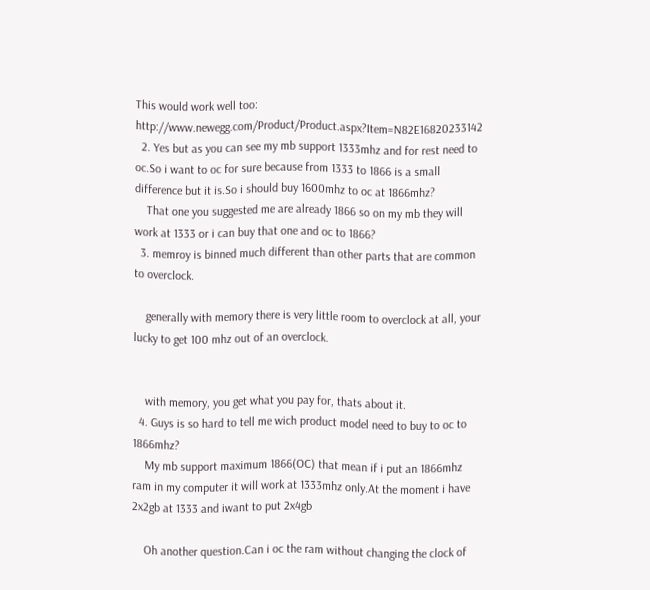This would work well too: http://www.newegg.com/Product/Product.aspx?Item=N82E16820233142
  2. Yes but as you can see my mb support 1333mhz and for rest need to oc.So i want to oc for sure because from 1333 to 1866 is a small difference but it is.So i should buy 1600mhz to oc at 1866mhz?
    That one you suggested me are already 1866 so on my mb they will work at 1333 or i can buy that one and oc to 1866?
  3. memroy is binned much different than other parts that are common to overclock.

    generally with memory there is very little room to overclock at all, your lucky to get 100 mhz out of an overclock.


    with memory, you get what you pay for, thats about it.
  4. Guys is so hard to tell me wich product model need to buy to oc to 1866mhz?
    My mb support maximum 1866(OC) that mean if i put an 1866mhz ram in my computer it will work at 1333mhz only.At the moment i have 2x2gb at 1333 and iwant to put 2x4gb

    Oh another question.Can i oc the ram without changing the clock of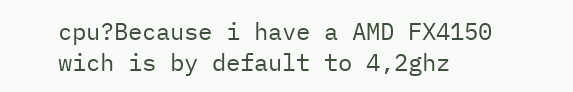cpu?Because i have a AMD FX4150 wich is by default to 4,2ghz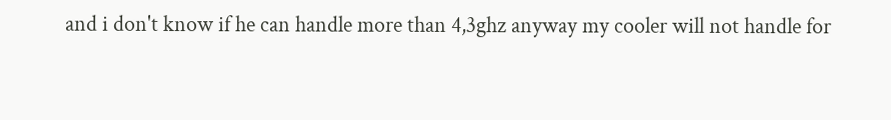and i don't know if he can handle more than 4,3ghz anyway my cooler will not handle for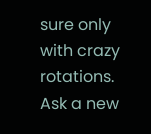sure only with crazy rotations.
Ask a new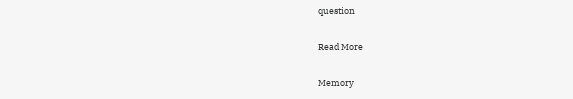question

Read More

Memory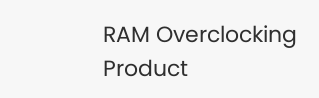RAM Overclocking Product